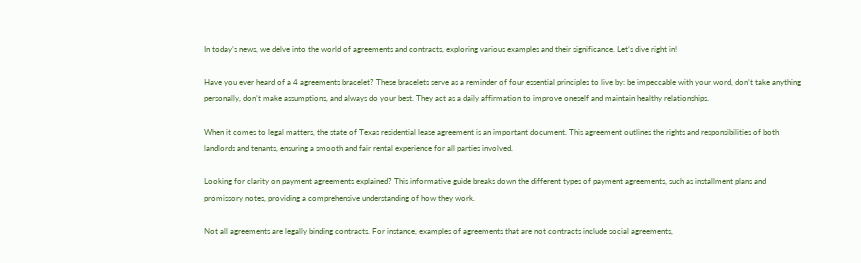In today’s news, we delve into the world of agreements and contracts, exploring various examples and their significance. Let’s dive right in!

Have you ever heard of a 4 agreements bracelet? These bracelets serve as a reminder of four essential principles to live by: be impeccable with your word, don’t take anything personally, don’t make assumptions, and always do your best. They act as a daily affirmation to improve oneself and maintain healthy relationships.

When it comes to legal matters, the state of Texas residential lease agreement is an important document. This agreement outlines the rights and responsibilities of both landlords and tenants, ensuring a smooth and fair rental experience for all parties involved.

Looking for clarity on payment agreements explained? This informative guide breaks down the different types of payment agreements, such as installment plans and promissory notes, providing a comprehensive understanding of how they work.

Not all agreements are legally binding contracts. For instance, examples of agreements that are not contracts include social agreements,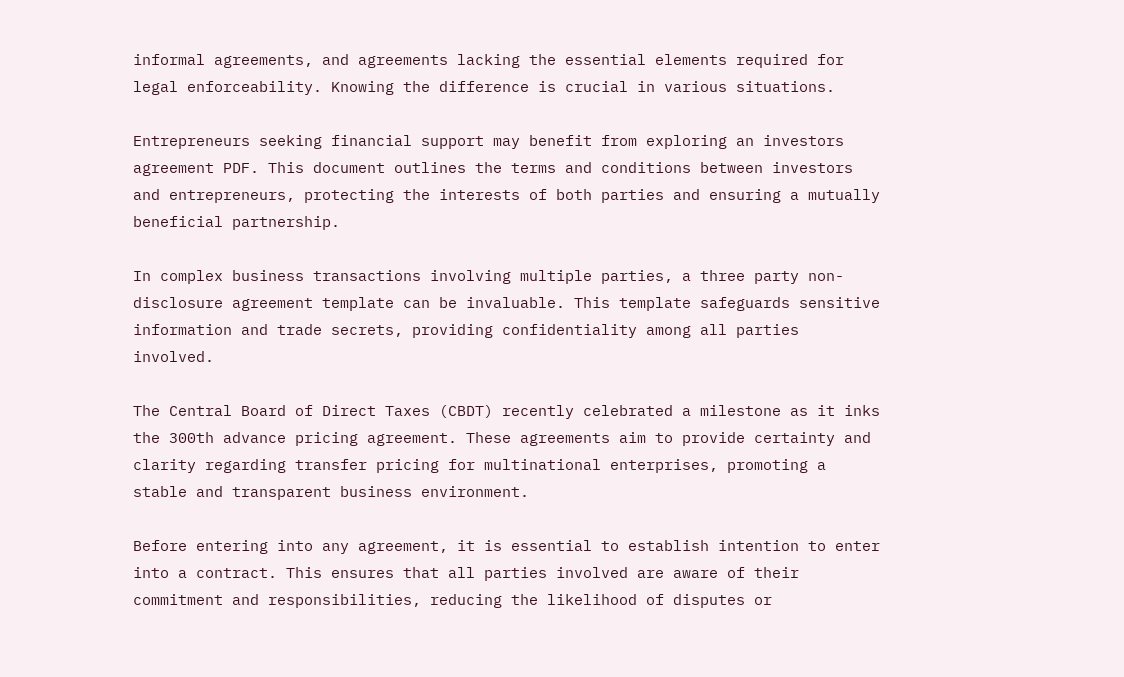informal agreements, and agreements lacking the essential elements required for legal enforceability. Knowing the difference is crucial in various situations.

Entrepreneurs seeking financial support may benefit from exploring an investors agreement PDF. This document outlines the terms and conditions between investors and entrepreneurs, protecting the interests of both parties and ensuring a mutually beneficial partnership.

In complex business transactions involving multiple parties, a three party non-disclosure agreement template can be invaluable. This template safeguards sensitive information and trade secrets, providing confidentiality among all parties involved.

The Central Board of Direct Taxes (CBDT) recently celebrated a milestone as it inks the 300th advance pricing agreement. These agreements aim to provide certainty and clarity regarding transfer pricing for multinational enterprises, promoting a stable and transparent business environment.

Before entering into any agreement, it is essential to establish intention to enter into a contract. This ensures that all parties involved are aware of their commitment and responsibilities, reducing the likelihood of disputes or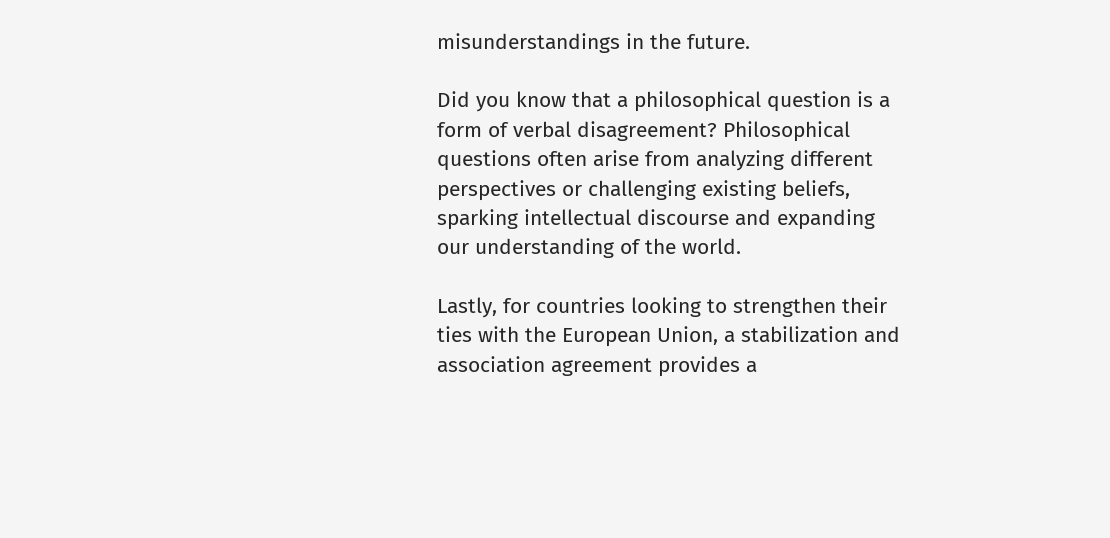misunderstandings in the future.

Did you know that a philosophical question is a form of verbal disagreement? Philosophical questions often arise from analyzing different perspectives or challenging existing beliefs, sparking intellectual discourse and expanding our understanding of the world.

Lastly, for countries looking to strengthen their ties with the European Union, a stabilization and association agreement provides a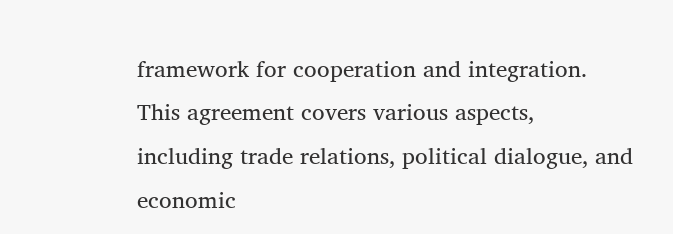framework for cooperation and integration. This agreement covers various aspects, including trade relations, political dialogue, and economic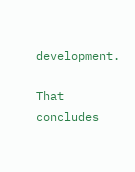development.

That concludes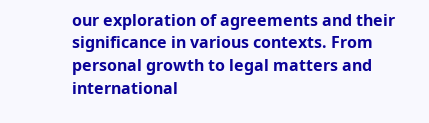our exploration of agreements and their significance in various contexts. From personal growth to legal matters and international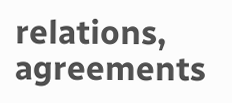relations, agreements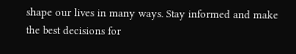shape our lives in many ways. Stay informed and make the best decisions for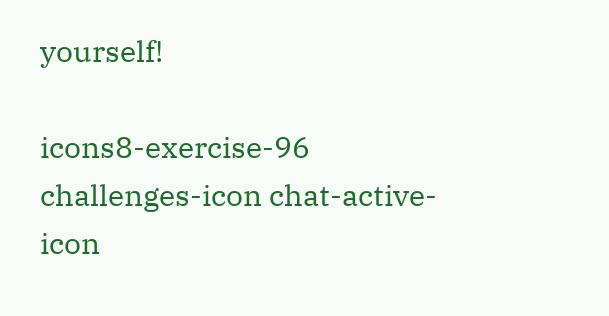yourself!

icons8-exercise-96 challenges-icon chat-active-icon